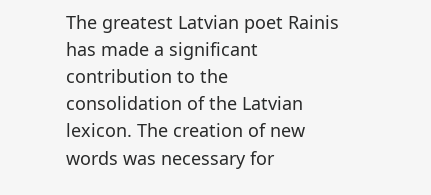The greatest Latvian poet Rainis has made a significant contribution to the consolidation of the Latvian lexicon. The creation of new words was necessary for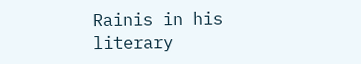Rainis in his literary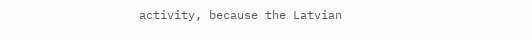activity, because the Latvian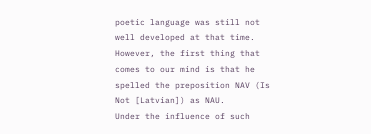poetic language was still not well developed at that time.
However, the first thing that comes to our mind is that he spelled the preposition NAV (Is Not [Latvian]) as NAU.
Under the influence of such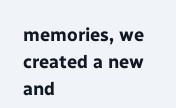memories, we created a new and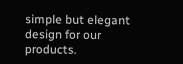simple but elegant design for our products.